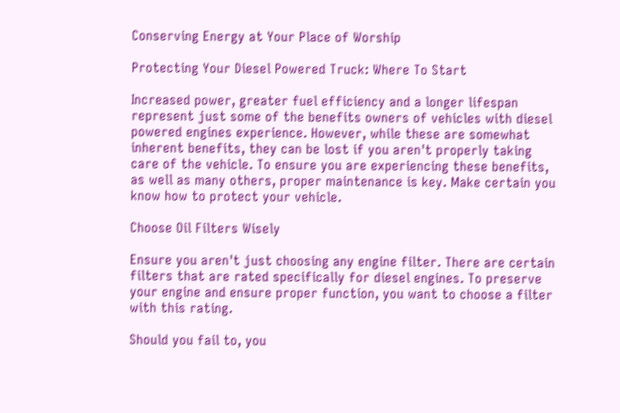Conserving Energy at Your Place of Worship

Protecting Your Diesel Powered Truck: Where To Start

Increased power, greater fuel efficiency and a longer lifespan represent just some of the benefits owners of vehicles with diesel powered engines experience. However, while these are somewhat inherent benefits, they can be lost if you aren't properly taking care of the vehicle. To ensure you are experiencing these benefits, as well as many others, proper maintenance is key. Make certain you know how to protect your vehicle.

Choose Oil Filters Wisely

Ensure you aren't just choosing any engine filter. There are certain filters that are rated specifically for diesel engines. To preserve your engine and ensure proper function, you want to choose a filter with this rating.

Should you fail to, you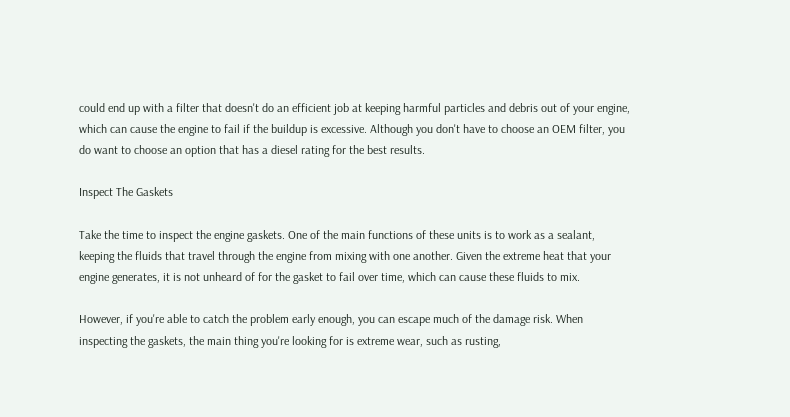could end up with a filter that doesn't do an efficient job at keeping harmful particles and debris out of your engine, which can cause the engine to fail if the buildup is excessive. Although you don't have to choose an OEM filter, you do want to choose an option that has a diesel rating for the best results.

Inspect The Gaskets

Take the time to inspect the engine gaskets. One of the main functions of these units is to work as a sealant, keeping the fluids that travel through the engine from mixing with one another. Given the extreme heat that your engine generates, it is not unheard of for the gasket to fail over time, which can cause these fluids to mix.

However, if you're able to catch the problem early enough, you can escape much of the damage risk. When inspecting the gaskets, the main thing you're looking for is extreme wear, such as rusting,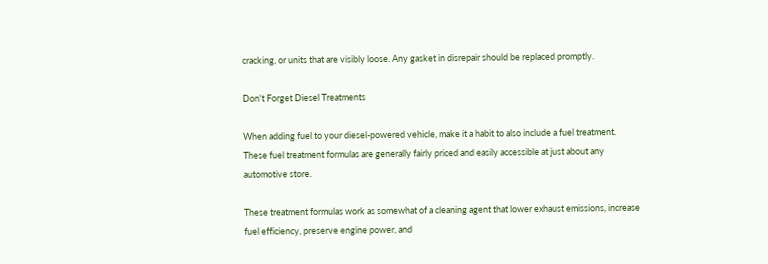cracking, or units that are visibly loose. Any gasket in disrepair should be replaced promptly.

Don't Forget Diesel Treatments

When adding fuel to your diesel-powered vehicle, make it a habit to also include a fuel treatment. These fuel treatment formulas are generally fairly priced and easily accessible at just about any automotive store.

These treatment formulas work as somewhat of a cleaning agent that lower exhaust emissions, increase fuel efficiency, preserve engine power, and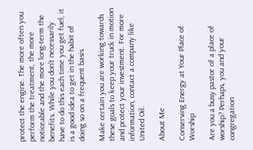protect the engine. The more often you perform the treatment, the more noticeable and the more long-term the benefits. While you don't necessarily have to do this each time you get fuel, it is a good idea to get in the habit of doing so on a frequent basis.

Make certain you are working towards these goals to keep your truck in motion and protect your investment. For more information, contact a company like United Oil.

About Me

Conserving Energy at Your Place of Worship

Are you a busy pastor of a place of worship? Perhaps, you and your congregation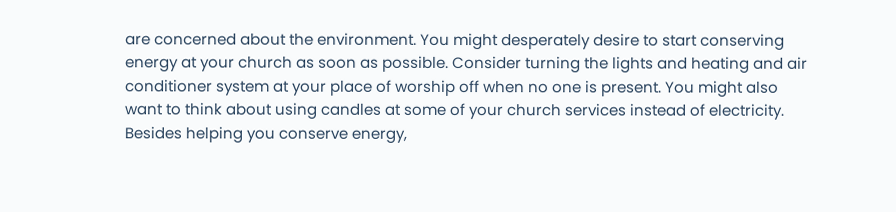are concerned about the environment. You might desperately desire to start conserving energy at your church as soon as possible. Consider turning the lights and heating and air conditioner system at your place of worship off when no one is present. You might also want to think about using candles at some of your church services instead of electricity. Besides helping you conserve energy,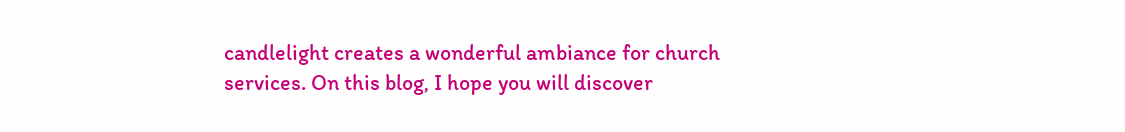candlelight creates a wonderful ambiance for church services. On this blog, I hope you will discover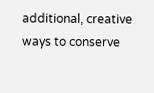additional, creative ways to conserve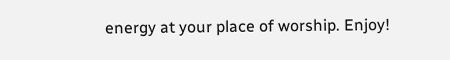energy at your place of worship. Enjoy!